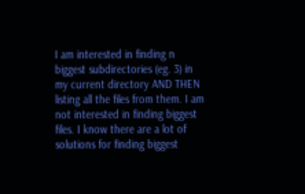I am interested in finding n biggest subdirectories (eg. 3) in my current directory AND THEN listing all the files from them. I am not interested in finding biggest files. I know there are a lot of solutions for finding biggest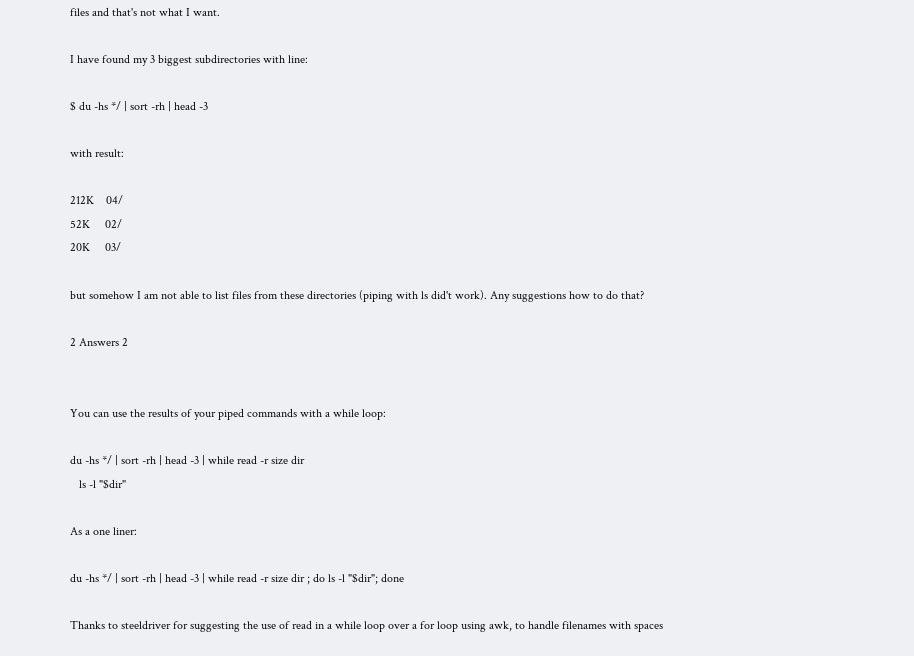files and that's not what I want.

I have found my 3 biggest subdirectories with line:

$ du -hs */ | sort -rh | head -3

with result:

212K    04/
52K     02/
20K     03/

but somehow I am not able to list files from these directories (piping with ls did't work). Any suggestions how to do that?

2 Answers 2


You can use the results of your piped commands with a while loop:

du -hs */ | sort -rh | head -3 | while read -r size dir
   ls -l "$dir"

As a one liner:

du -hs */ | sort -rh | head -3 | while read -r size dir ; do ls -l "$dir"; done

Thanks to steeldriver for suggesting the use of read in a while loop over a for loop using awk, to handle filenames with spaces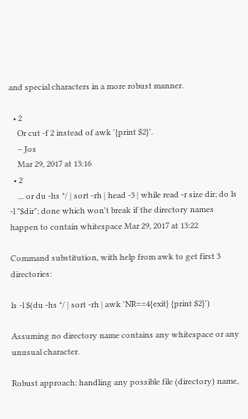and special characters in a more robust manner.

  • 2
    Or cut -f 2 instead of awk '{print $2}'.
    – Jos
    Mar 29, 2017 at 13:16
  • 2
    ... or du -hs */ | sort -rh | head -3 | while read -r size dir; do ls -l "$dir"; done which won't break if the directory names happen to contain whitespace Mar 29, 2017 at 13:22

Command substitution, with help from awk to get first 3 directories:

ls -l $(du -hs */ | sort -rh | awk 'NR==4{exit} {print $2}')

Assuming no directory name contains any whitespace or any unusual character.

Robust approach: handling any possible file (directory) name,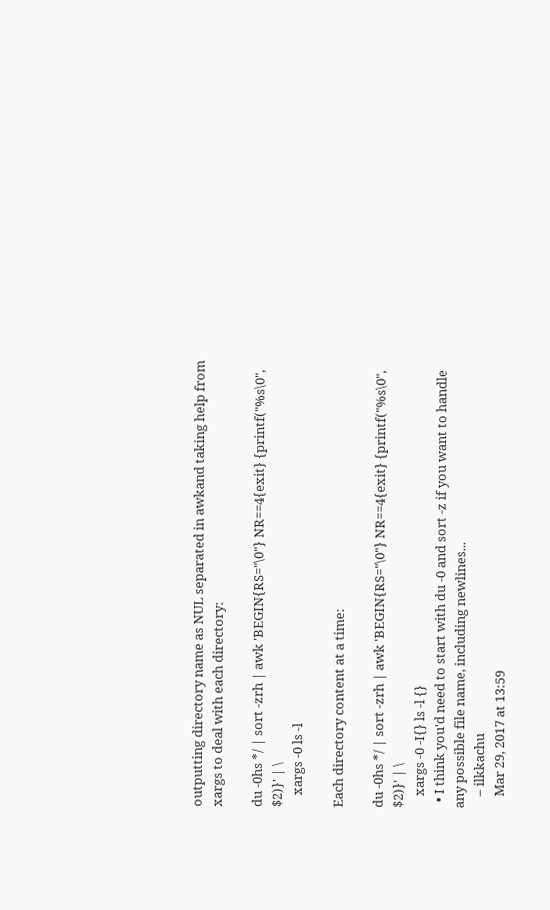outputting directory name as NUL separated in awkand taking help from xargs to deal with each directory:

du -0hs */ | sort -zrh | awk 'BEGIN{RS="\0"} NR==4{exit} {printf("%s\0", $2)}' | \
    xargs -0 ls -l

Each directory content at a time:

du -0hs */ | sort -zrh | awk 'BEGIN{RS="\0"} NR==4{exit} {printf("%s\0", $2)}' | \
    xargs -0 -I{} ls -l {}
  • I think you'd need to start with du -0 and sort -z if you want to handle any possible file name, including newlines...
    – ilkkachu
    Mar 29, 2017 at 13:59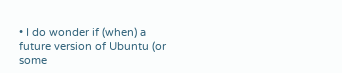• I do wonder if (when) a future version of Ubuntu (or some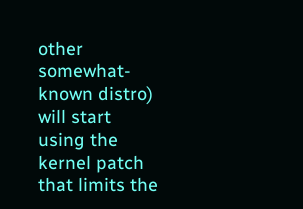other somewhat-known distro) will start using the kernel patch that limits the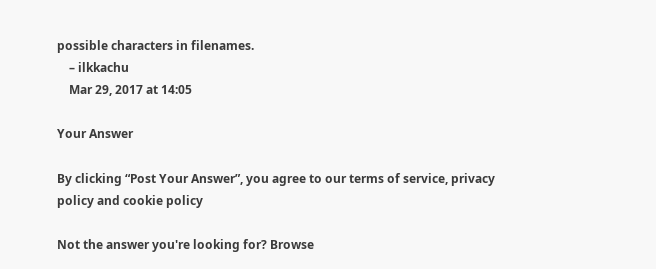possible characters in filenames.
    – ilkkachu
    Mar 29, 2017 at 14:05

Your Answer

By clicking “Post Your Answer”, you agree to our terms of service, privacy policy and cookie policy

Not the answer you're looking for? Browse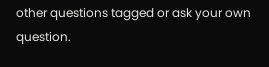other questions tagged or ask your own question.